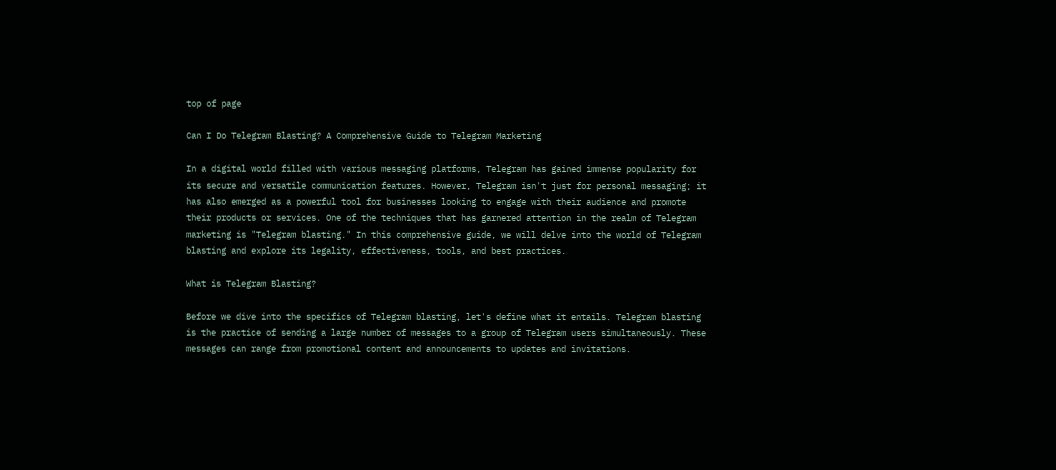top of page

Can I Do Telegram Blasting? A Comprehensive Guide to Telegram Marketing

In a digital world filled with various messaging platforms, Telegram has gained immense popularity for its secure and versatile communication features. However, Telegram isn't just for personal messaging; it has also emerged as a powerful tool for businesses looking to engage with their audience and promote their products or services. One of the techniques that has garnered attention in the realm of Telegram marketing is "Telegram blasting." In this comprehensive guide, we will delve into the world of Telegram blasting and explore its legality, effectiveness, tools, and best practices.

What is Telegram Blasting?

Before we dive into the specifics of Telegram blasting, let's define what it entails. Telegram blasting is the practice of sending a large number of messages to a group of Telegram users simultaneously. These messages can range from promotional content and announcements to updates and invitations.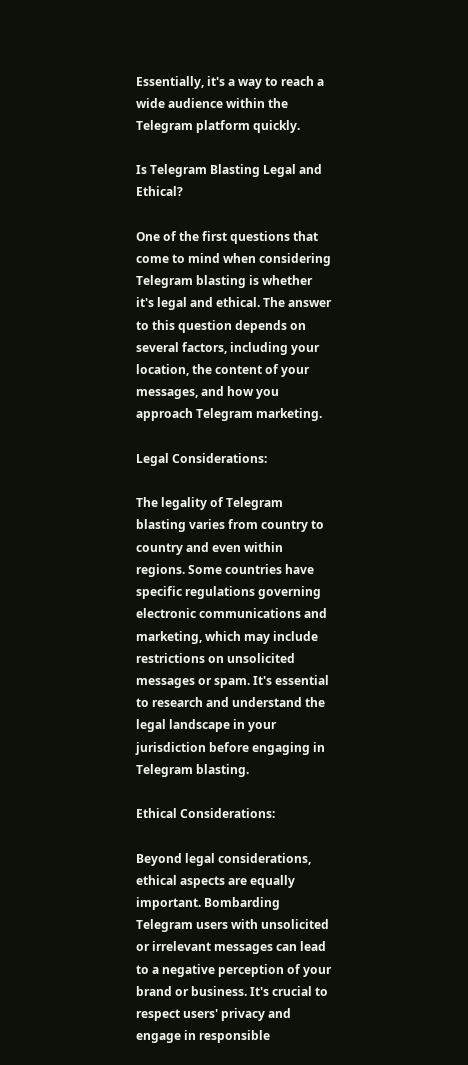Essentially, it's a way to reach a wide audience within the Telegram platform quickly.

Is Telegram Blasting Legal and Ethical?

One of the first questions that come to mind when considering Telegram blasting is whether it's legal and ethical. The answer to this question depends on several factors, including your location, the content of your messages, and how you approach Telegram marketing.

Legal Considerations:

The legality of Telegram blasting varies from country to country and even within regions. Some countries have specific regulations governing electronic communications and marketing, which may include restrictions on unsolicited messages or spam. It's essential to research and understand the legal landscape in your jurisdiction before engaging in Telegram blasting.

Ethical Considerations:

Beyond legal considerations, ethical aspects are equally important. Bombarding Telegram users with unsolicited or irrelevant messages can lead to a negative perception of your brand or business. It's crucial to respect users' privacy and engage in responsible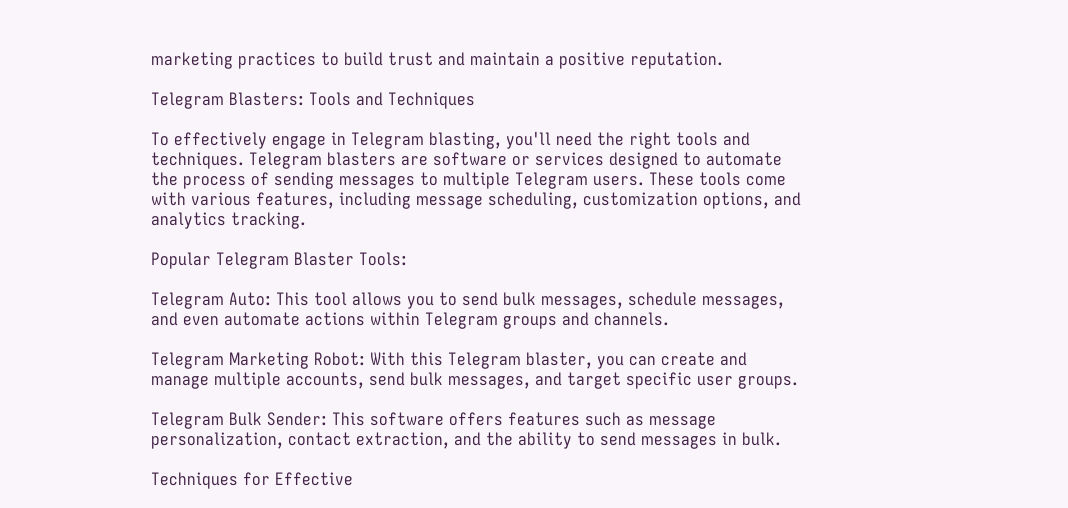marketing practices to build trust and maintain a positive reputation.

Telegram Blasters: Tools and Techniques

To effectively engage in Telegram blasting, you'll need the right tools and techniques. Telegram blasters are software or services designed to automate the process of sending messages to multiple Telegram users. These tools come with various features, including message scheduling, customization options, and analytics tracking.

Popular Telegram Blaster Tools:

Telegram Auto: This tool allows you to send bulk messages, schedule messages, and even automate actions within Telegram groups and channels.

Telegram Marketing Robot: With this Telegram blaster, you can create and manage multiple accounts, send bulk messages, and target specific user groups.

Telegram Bulk Sender: This software offers features such as message personalization, contact extraction, and the ability to send messages in bulk.

Techniques for Effective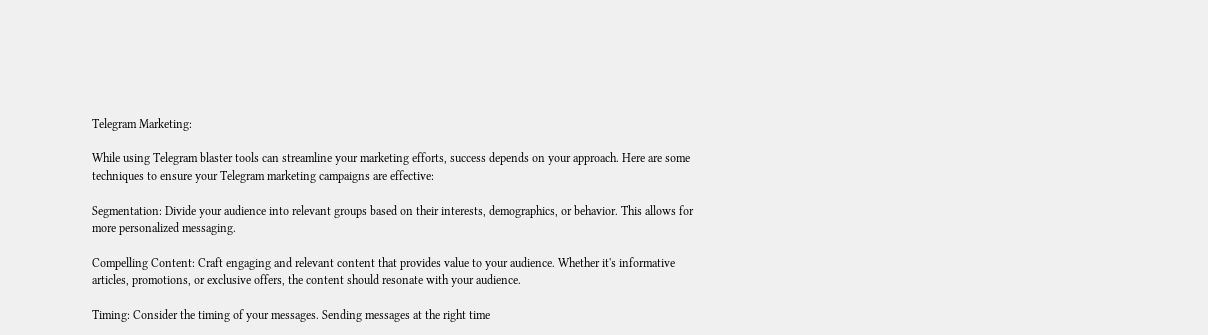Telegram Marketing:

While using Telegram blaster tools can streamline your marketing efforts, success depends on your approach. Here are some techniques to ensure your Telegram marketing campaigns are effective:

Segmentation: Divide your audience into relevant groups based on their interests, demographics, or behavior. This allows for more personalized messaging.

Compelling Content: Craft engaging and relevant content that provides value to your audience. Whether it's informative articles, promotions, or exclusive offers, the content should resonate with your audience.

Timing: Consider the timing of your messages. Sending messages at the right time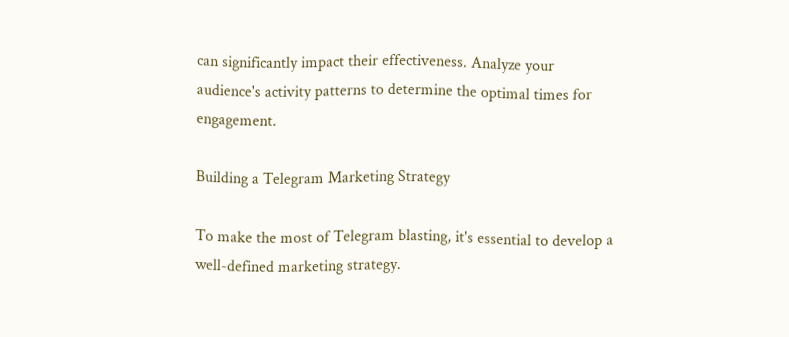can significantly impact their effectiveness. Analyze your audience's activity patterns to determine the optimal times for engagement.

Building a Telegram Marketing Strategy

To make the most of Telegram blasting, it's essential to develop a well-defined marketing strategy.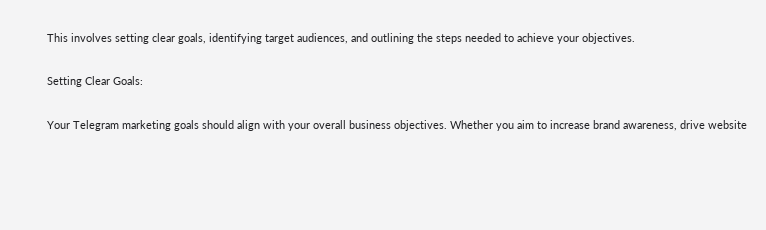This involves setting clear goals, identifying target audiences, and outlining the steps needed to achieve your objectives.

Setting Clear Goals:

Your Telegram marketing goals should align with your overall business objectives. Whether you aim to increase brand awareness, drive website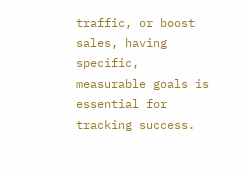traffic, or boost sales, having specific, measurable goals is essential for tracking success.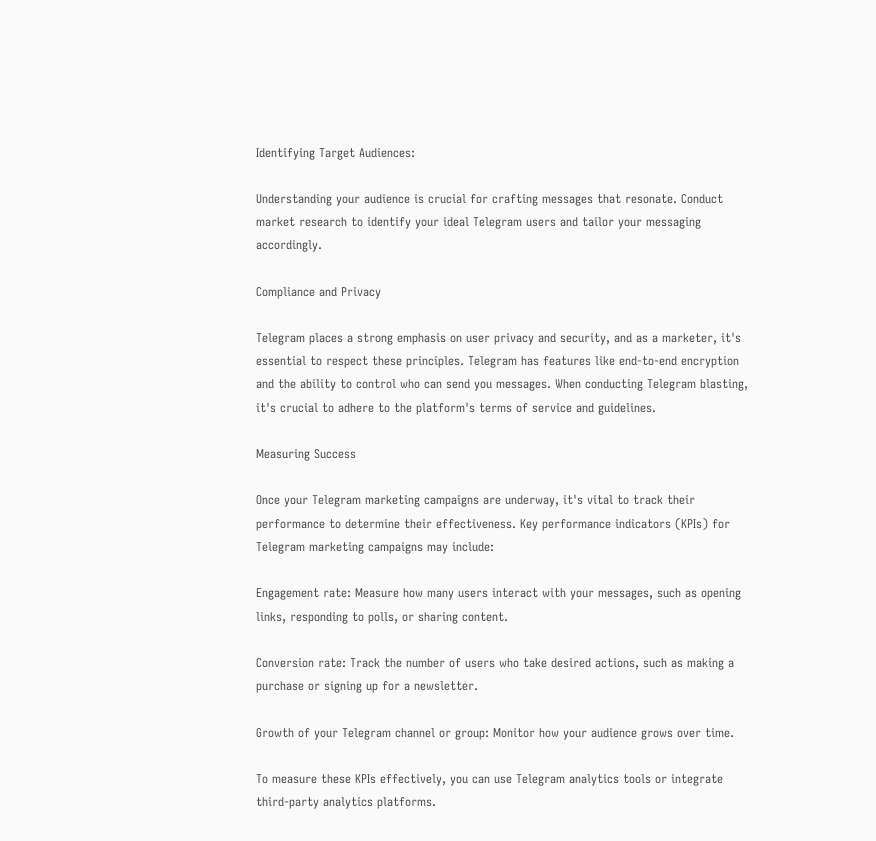Identifying Target Audiences:

Understanding your audience is crucial for crafting messages that resonate. Conduct market research to identify your ideal Telegram users and tailor your messaging accordingly.

Compliance and Privacy

Telegram places a strong emphasis on user privacy and security, and as a marketer, it's essential to respect these principles. Telegram has features like end-to-end encryption and the ability to control who can send you messages. When conducting Telegram blasting, it's crucial to adhere to the platform's terms of service and guidelines.

Measuring Success

Once your Telegram marketing campaigns are underway, it's vital to track their performance to determine their effectiveness. Key performance indicators (KPIs) for Telegram marketing campaigns may include:

Engagement rate: Measure how many users interact with your messages, such as opening links, responding to polls, or sharing content.

Conversion rate: Track the number of users who take desired actions, such as making a purchase or signing up for a newsletter.

Growth of your Telegram channel or group: Monitor how your audience grows over time.

To measure these KPIs effectively, you can use Telegram analytics tools or integrate third-party analytics platforms.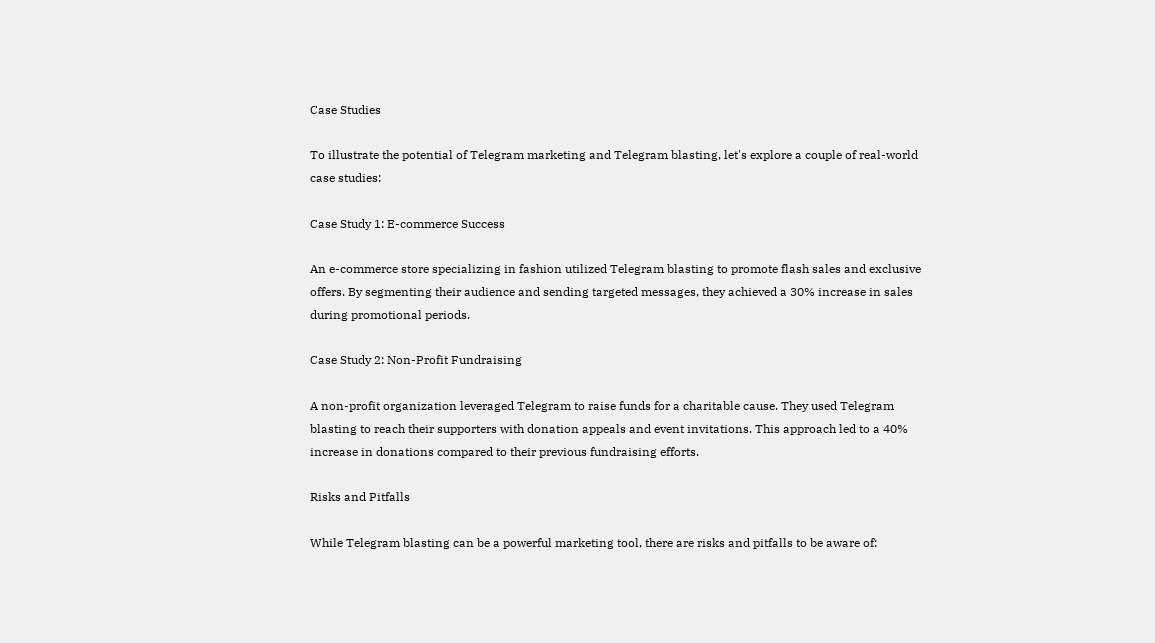Case Studies

To illustrate the potential of Telegram marketing and Telegram blasting, let's explore a couple of real-world case studies:

Case Study 1: E-commerce Success

An e-commerce store specializing in fashion utilized Telegram blasting to promote flash sales and exclusive offers. By segmenting their audience and sending targeted messages, they achieved a 30% increase in sales during promotional periods.

Case Study 2: Non-Profit Fundraising

A non-profit organization leveraged Telegram to raise funds for a charitable cause. They used Telegram blasting to reach their supporters with donation appeals and event invitations. This approach led to a 40% increase in donations compared to their previous fundraising efforts.

Risks and Pitfalls

While Telegram blasting can be a powerful marketing tool, there are risks and pitfalls to be aware of: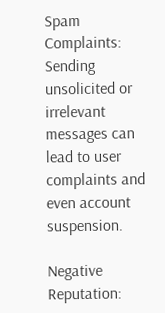Spam Complaints: Sending unsolicited or irrelevant messages can lead to user complaints and even account suspension.

Negative Reputation: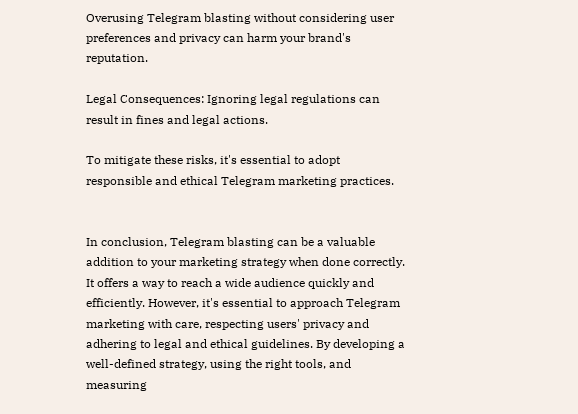Overusing Telegram blasting without considering user preferences and privacy can harm your brand's reputation.

Legal Consequences: Ignoring legal regulations can result in fines and legal actions.

To mitigate these risks, it's essential to adopt responsible and ethical Telegram marketing practices.


In conclusion, Telegram blasting can be a valuable addition to your marketing strategy when done correctly. It offers a way to reach a wide audience quickly and efficiently. However, it's essential to approach Telegram marketing with care, respecting users' privacy and adhering to legal and ethical guidelines. By developing a well-defined strategy, using the right tools, and measuring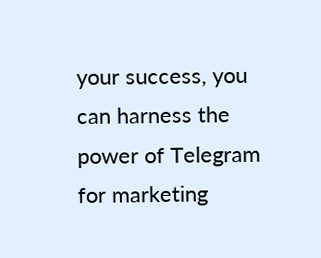your success, you can harness the power of Telegram for marketing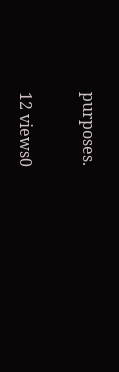purposes.

12 views0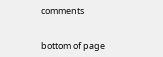comments


bottom of page